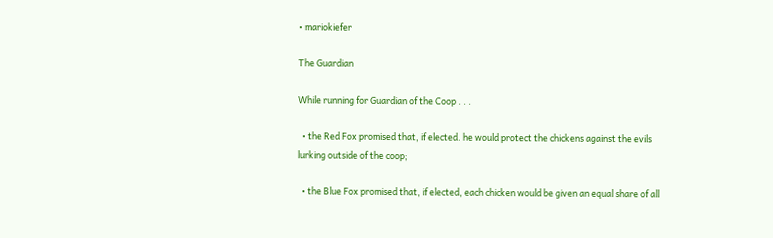• mariokiefer

The Guardian

While running for Guardian of the Coop . . .

  • the Red Fox promised that, if elected. he would protect the chickens against the evils lurking outside of the coop;

  • the Blue Fox promised that, if elected, each chicken would be given an equal share of all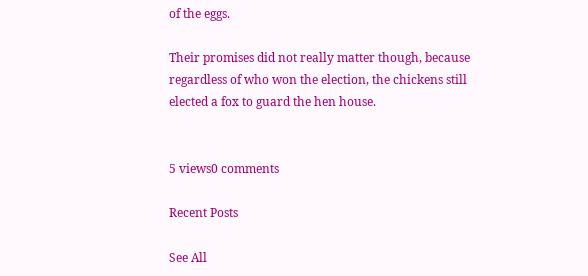of the eggs.

Their promises did not really matter though, because regardless of who won the election, the chickens still elected a fox to guard the hen house.


5 views0 comments

Recent Posts

See All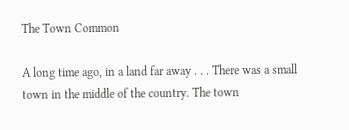The Town Common

A long time ago, in a land far away . . . There was a small town in the middle of the country. The town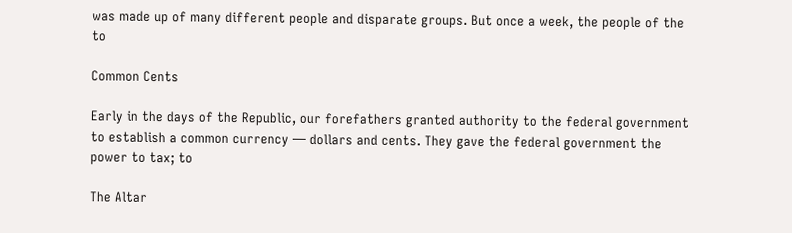was made up of many different people and disparate groups. But once a week, the people of the to

Common Cents

Early in the days of the Republic, our forefathers granted authority to the federal government to establish a common currency — dollars and cents. They gave the federal government the power to tax; to

The Altar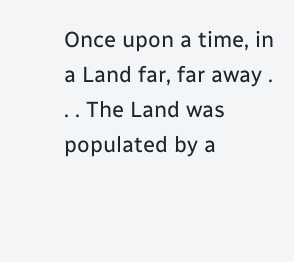Once upon a time, in a Land far, far away . . . The Land was populated by a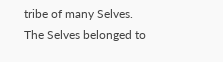tribe of many Selves. The Selves belonged to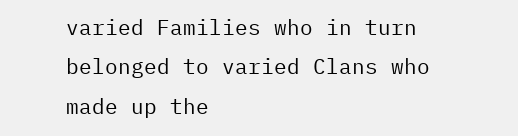varied Families who in turn belonged to varied Clans who made up the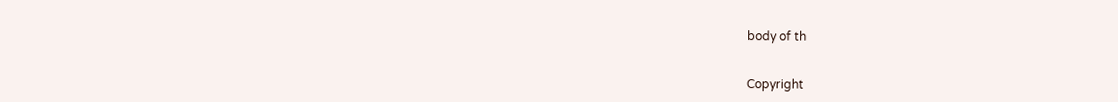body of th


Copyright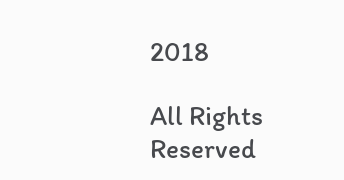2018

All Rights Reserved